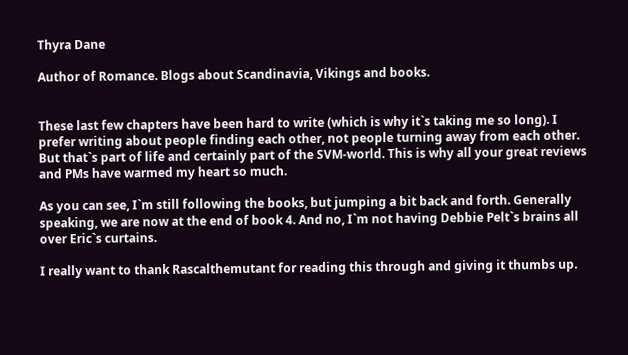Thyra Dane

Author of Romance. Blogs about Scandinavia, Vikings and books.


These last few chapters have been hard to write (which is why it`s taking me so long). I prefer writing about people finding each other, not people turning away from each other. But that`s part of life and certainly part of the SVM-world. This is why all your great reviews and PMs have warmed my heart so much.

As you can see, I`m still following the books, but jumping a bit back and forth. Generally speaking, we are now at the end of book 4. And no, I`m not having Debbie Pelt`s brains all over Eric`s curtains.

I really want to thank Rascalthemutant for reading this through and giving it thumbs up.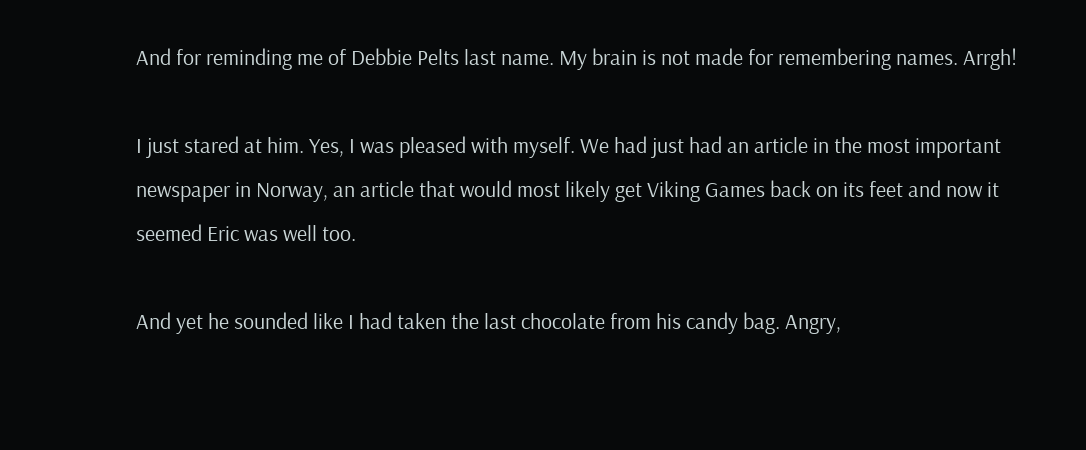And for reminding me of Debbie Pelts last name. My brain is not made for remembering names. Arrgh!

I just stared at him. Yes, I was pleased with myself. We had just had an article in the most important newspaper in Norway, an article that would most likely get Viking Games back on its feet and now it seemed Eric was well too.

And yet he sounded like I had taken the last chocolate from his candy bag. Angry,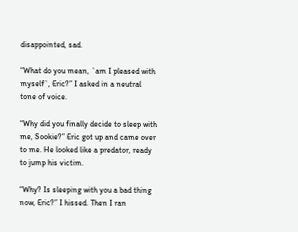disappointed, sad.

“What do you mean, `am I pleased with myself`, Eric?” I asked in a neutral tone of voice.

“Why did you finally decide to sleep with me, Sookie?” Eric got up and came over to me. He looked like a predator, ready to jump his victim.

“Why? Is sleeping with you a bad thing now, Eric?” I hissed. Then I ran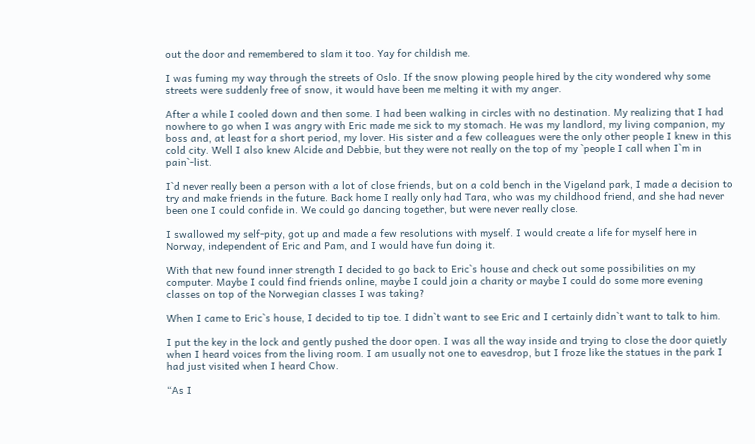out the door and remembered to slam it too. Yay for childish me.

I was fuming my way through the streets of Oslo. If the snow plowing people hired by the city wondered why some streets were suddenly free of snow, it would have been me melting it with my anger.

After a while I cooled down and then some. I had been walking in circles with no destination. My realizing that I had nowhere to go when I was angry with Eric made me sick to my stomach. He was my landlord, my living companion, my boss and, at least for a short period, my lover. His sister and a few colleagues were the only other people I knew in this cold city. Well I also knew Alcide and Debbie, but they were not really on the top of my `people I call when I`m in pain`-list.

I`d never really been a person with a lot of close friends, but on a cold bench in the Vigeland park, I made a decision to try and make friends in the future. Back home I really only had Tara, who was my childhood friend, and she had never been one I could confide in. We could go dancing together, but were never really close.

I swallowed my self-pity, got up and made a few resolutions with myself. I would create a life for myself here in Norway, independent of Eric and Pam, and I would have fun doing it.

With that new found inner strength I decided to go back to Eric`s house and check out some possibilities on my computer. Maybe I could find friends online, maybe I could join a charity or maybe I could do some more evening classes on top of the Norwegian classes I was taking?

When I came to Eric`s house, I decided to tip toe. I didn`t want to see Eric and I certainly didn`t want to talk to him.

I put the key in the lock and gently pushed the door open. I was all the way inside and trying to close the door quietly when I heard voices from the living room. I am usually not one to eavesdrop, but I froze like the statues in the park I had just visited when I heard Chow.

“As I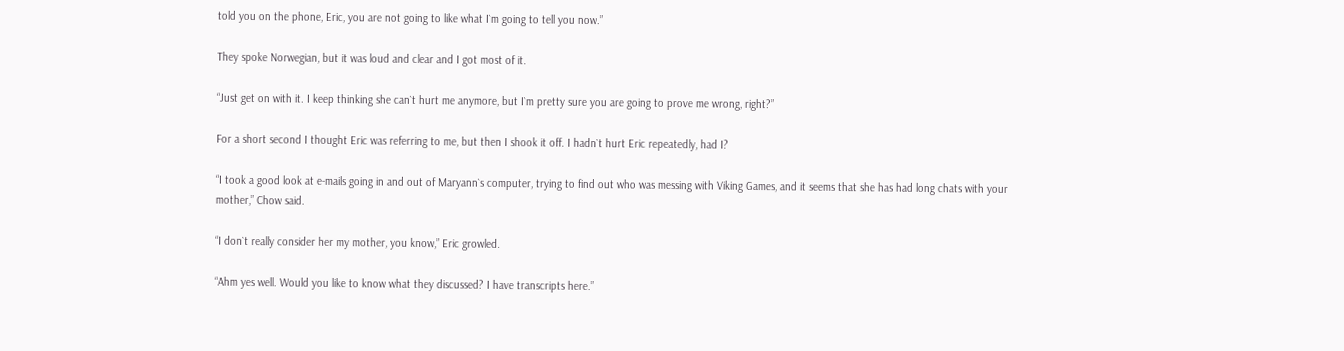told you on the phone, Eric, you are not going to like what I`m going to tell you now.”

They spoke Norwegian, but it was loud and clear and I got most of it.

“Just get on with it. I keep thinking she can`t hurt me anymore, but I`m pretty sure you are going to prove me wrong, right?”

For a short second I thought Eric was referring to me, but then I shook it off. I hadn`t hurt Eric repeatedly, had I?

“I took a good look at e-mails going in and out of Maryann`s computer, trying to find out who was messing with Viking Games, and it seems that she has had long chats with your mother,” Chow said.

“I don`t really consider her my mother, you know,” Eric growled.

“Ahm yes well. Would you like to know what they discussed? I have transcripts here.”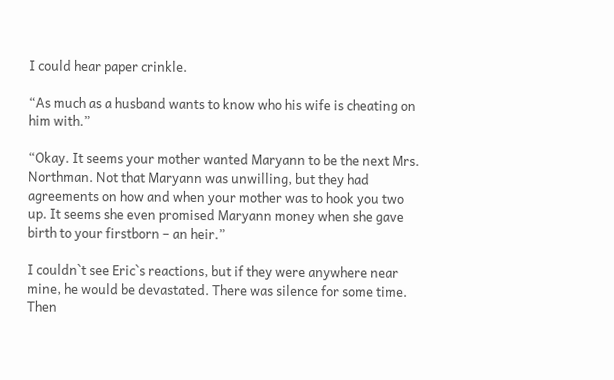I could hear paper crinkle.

“As much as a husband wants to know who his wife is cheating on him with.”

“Okay. It seems your mother wanted Maryann to be the next Mrs. Northman. Not that Maryann was unwilling, but they had agreements on how and when your mother was to hook you two up. It seems she even promised Maryann money when she gave birth to your firstborn – an heir.”

I couldn`t see Eric`s reactions, but if they were anywhere near mine, he would be devastated. There was silence for some time. Then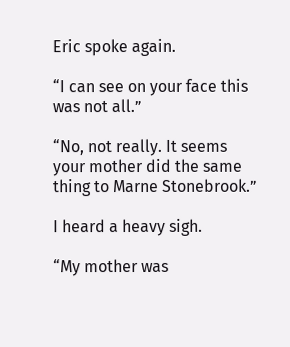Eric spoke again.

“I can see on your face this was not all.”

“No, not really. It seems your mother did the same thing to Marne Stonebrook.”

I heard a heavy sigh.

“My mother was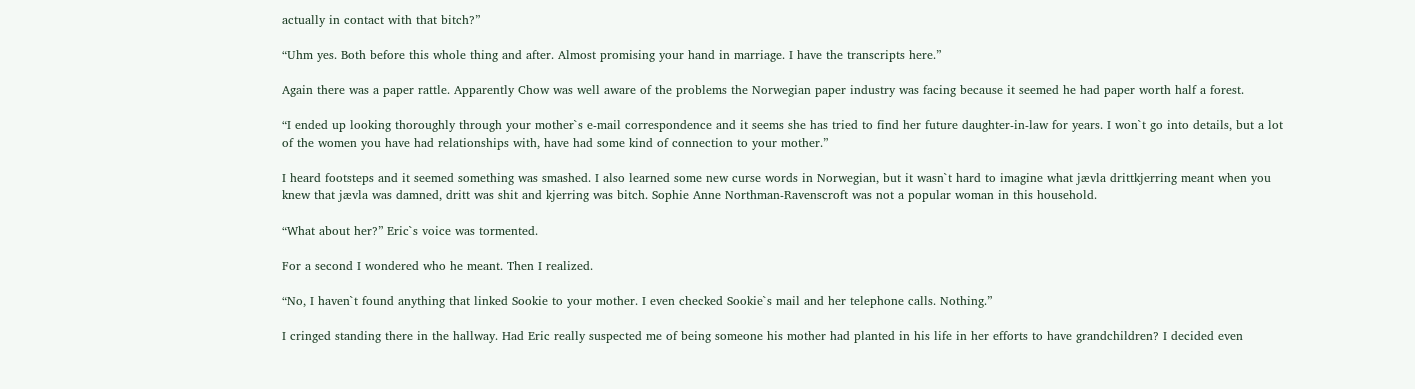actually in contact with that bitch?”

“Uhm yes. Both before this whole thing and after. Almost promising your hand in marriage. I have the transcripts here.”

Again there was a paper rattle. Apparently Chow was well aware of the problems the Norwegian paper industry was facing because it seemed he had paper worth half a forest.

“I ended up looking thoroughly through your mother`s e-mail correspondence and it seems she has tried to find her future daughter-in-law for years. I won`t go into details, but a lot of the women you have had relationships with, have had some kind of connection to your mother.”

I heard footsteps and it seemed something was smashed. I also learned some new curse words in Norwegian, but it wasn`t hard to imagine what jævla drittkjerring meant when you knew that jævla was damned, dritt was shit and kjerring was bitch. Sophie Anne Northman-Ravenscroft was not a popular woman in this household.

“What about her?” Eric`s voice was tormented.

For a second I wondered who he meant. Then I realized.

“No, I haven`t found anything that linked Sookie to your mother. I even checked Sookie`s mail and her telephone calls. Nothing.”

I cringed standing there in the hallway. Had Eric really suspected me of being someone his mother had planted in his life in her efforts to have grandchildren? I decided even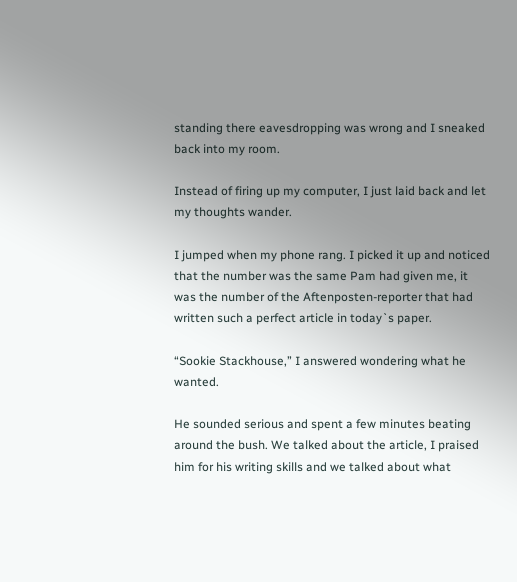standing there eavesdropping was wrong and I sneaked back into my room.

Instead of firing up my computer, I just laid back and let my thoughts wander.

I jumped when my phone rang. I picked it up and noticed that the number was the same Pam had given me, it was the number of the Aftenposten-reporter that had written such a perfect article in today`s paper.

“Sookie Stackhouse,” I answered wondering what he wanted.

He sounded serious and spent a few minutes beating around the bush. We talked about the article, I praised him for his writing skills and we talked about what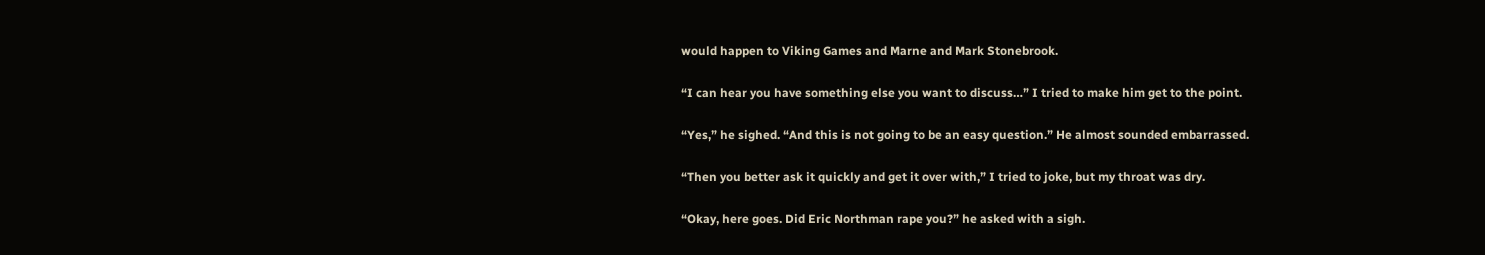would happen to Viking Games and Marne and Mark Stonebrook.

“I can hear you have something else you want to discuss…” I tried to make him get to the point.

“Yes,” he sighed. “And this is not going to be an easy question.” He almost sounded embarrassed.

“Then you better ask it quickly and get it over with,” I tried to joke, but my throat was dry.

“Okay, here goes. Did Eric Northman rape you?” he asked with a sigh.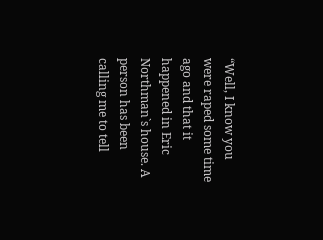“Well, I know you were raped some time ago and that it happened in Eric Northman`s house. A person has been calling me to tell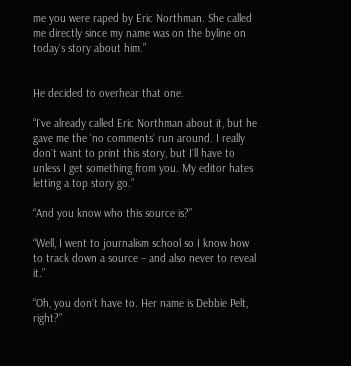me you were raped by Eric Northman. She called me directly since my name was on the byline on today`s story about him.”


He decided to overhear that one.

“I`ve already called Eric Northman about it, but he gave me the `no comments` run around. I really don`t want to print this story, but I`ll have to unless I get something from you. My editor hates letting a top story go.”

“And you know who this source is?”

“Well, I went to journalism school so I know how to track down a source – and also never to reveal it.”

“Oh, you don`t have to. Her name is Debbie Pelt, right?”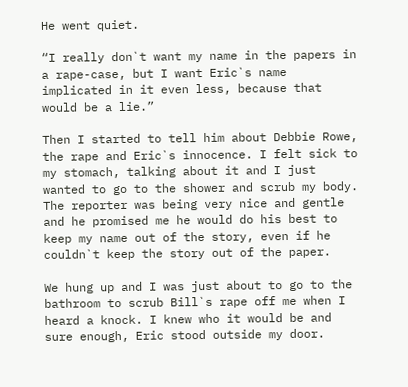He went quiet.

“I really don`t want my name in the papers in a rape-case, but I want Eric`s name implicated in it even less, because that would be a lie.”

Then I started to tell him about Debbie Rowe, the rape and Eric`s innocence. I felt sick to my stomach, talking about it and I just wanted to go to the shower and scrub my body. The reporter was being very nice and gentle and he promised me he would do his best to keep my name out of the story, even if he couldn`t keep the story out of the paper.

We hung up and I was just about to go to the bathroom to scrub Bill`s rape off me when I heard a knock. I knew who it would be and sure enough, Eric stood outside my door.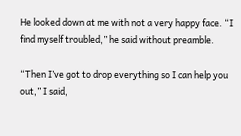He looked down at me with not a very happy face. “I find myself troubled,” he said without preamble.

“Then I’ve got to drop everything so I can help you out,” I said,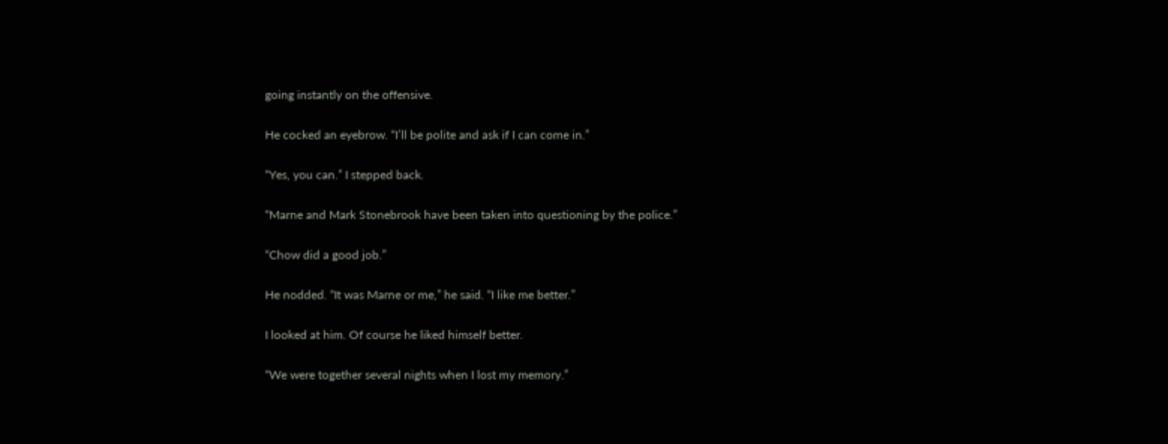going instantly on the offensive.

He cocked an eyebrow. “I’ll be polite and ask if I can come in.”

“Yes, you can.” I stepped back.

“Marne and Mark Stonebrook have been taken into questioning by the police.”

“Chow did a good job.”

He nodded. “It was Marne or me,” he said. “I like me better.”

I looked at him. Of course he liked himself better.

“We were together several nights when I lost my memory.”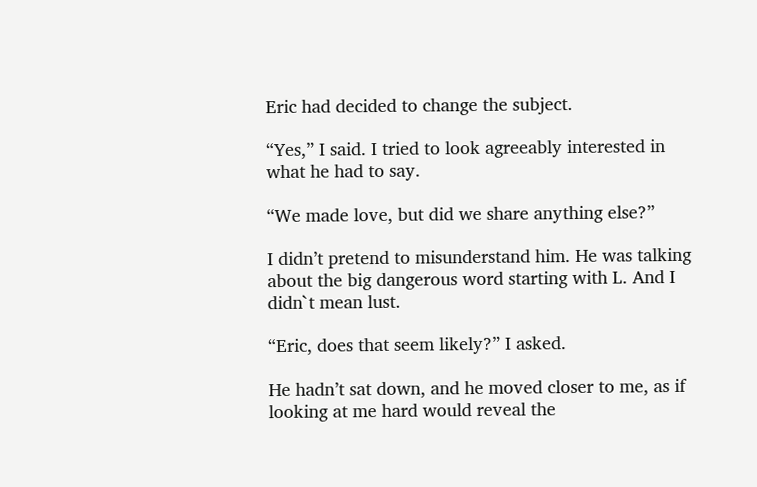Eric had decided to change the subject.

“Yes,” I said. I tried to look agreeably interested in what he had to say.

“We made love, but did we share anything else?”

I didn’t pretend to misunderstand him. He was talking about the big dangerous word starting with L. And I didn`t mean lust.

“Eric, does that seem likely?” I asked.

He hadn’t sat down, and he moved closer to me, as if looking at me hard would reveal the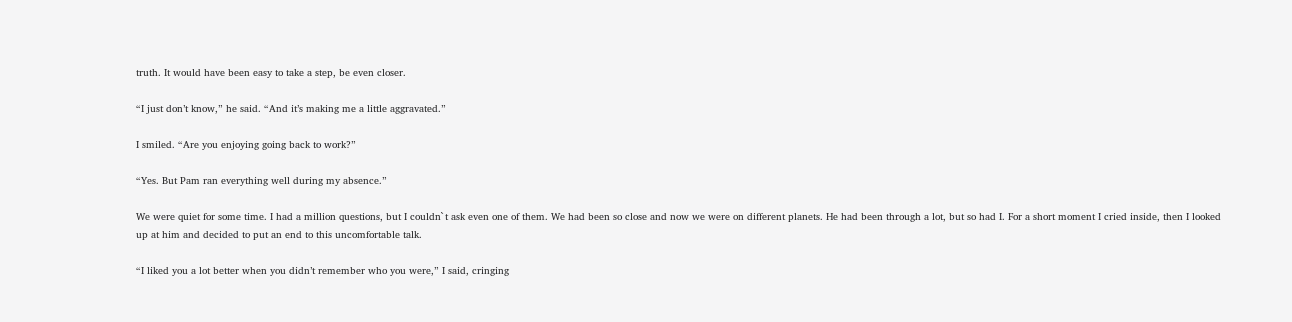truth. It would have been easy to take a step, be even closer.

“I just don’t know,” he said. “And it’s making me a little aggravated.”

I smiled. “Are you enjoying going back to work?”

“Yes. But Pam ran everything well during my absence.”

We were quiet for some time. I had a million questions, but I couldn`t ask even one of them. We had been so close and now we were on different planets. He had been through a lot, but so had I. For a short moment I cried inside, then I looked up at him and decided to put an end to this uncomfortable talk.

“I liked you a lot better when you didn’t remember who you were,” I said, cringing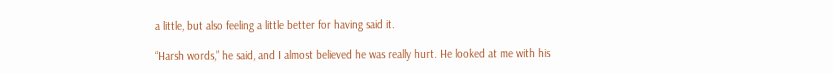a little, but also feeling a little better for having said it.

“Harsh words,” he said, and I almost believed he was really hurt. He looked at me with his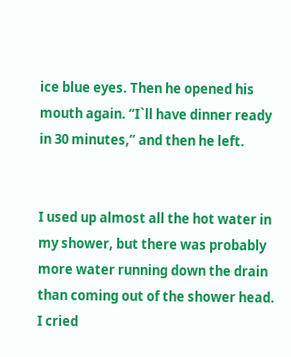ice blue eyes. Then he opened his mouth again. “I`ll have dinner ready in 30 minutes,” and then he left.


I used up almost all the hot water in my shower, but there was probably more water running down the drain than coming out of the shower head. I cried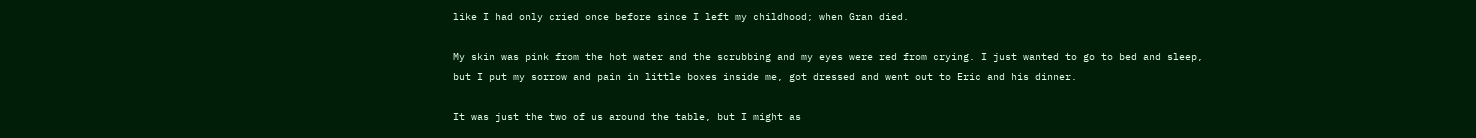like I had only cried once before since I left my childhood; when Gran died.

My skin was pink from the hot water and the scrubbing and my eyes were red from crying. I just wanted to go to bed and sleep, but I put my sorrow and pain in little boxes inside me, got dressed and went out to Eric and his dinner.

It was just the two of us around the table, but I might as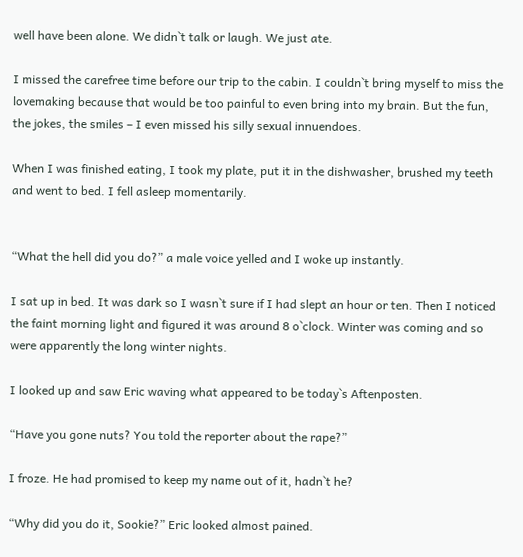well have been alone. We didn`t talk or laugh. We just ate.

I missed the carefree time before our trip to the cabin. I couldn`t bring myself to miss the lovemaking because that would be too painful to even bring into my brain. But the fun, the jokes, the smiles – I even missed his silly sexual innuendoes.

When I was finished eating, I took my plate, put it in the dishwasher, brushed my teeth and went to bed. I fell asleep momentarily.


“What the hell did you do?” a male voice yelled and I woke up instantly.

I sat up in bed. It was dark so I wasn`t sure if I had slept an hour or ten. Then I noticed the faint morning light and figured it was around 8 o`clock. Winter was coming and so were apparently the long winter nights.

I looked up and saw Eric waving what appeared to be today`s Aftenposten.

“Have you gone nuts? You told the reporter about the rape?”

I froze. He had promised to keep my name out of it, hadn`t he?

“Why did you do it, Sookie?” Eric looked almost pained.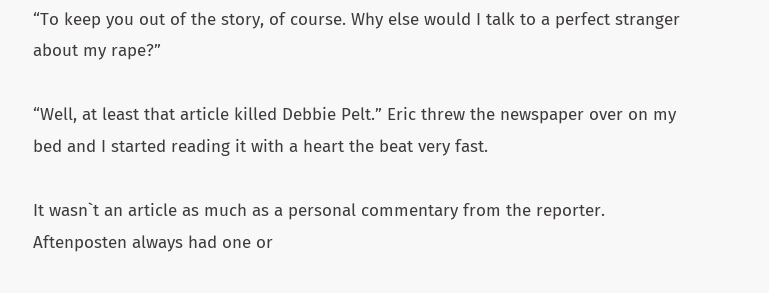“To keep you out of the story, of course. Why else would I talk to a perfect stranger about my rape?”

“Well, at least that article killed Debbie Pelt.” Eric threw the newspaper over on my bed and I started reading it with a heart the beat very fast.

It wasn`t an article as much as a personal commentary from the reporter. Aftenposten always had one or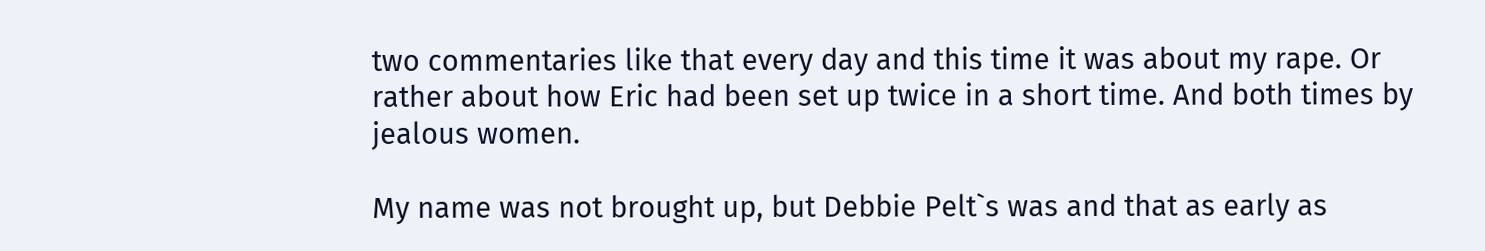two commentaries like that every day and this time it was about my rape. Or rather about how Eric had been set up twice in a short time. And both times by jealous women.

My name was not brought up, but Debbie Pelt`s was and that as early as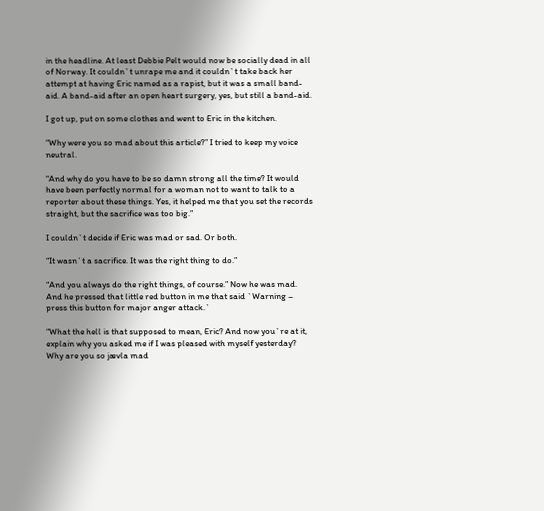in the headline. At least Debbie Pelt would now be socially dead in all of Norway. It couldn`t unrape me and it couldn`t take back her attempt at having Eric named as a rapist, but it was a small band-aid. A band-aid after an open heart surgery, yes, but still a band-aid.

I got up, put on some clothes and went to Eric in the kitchen.

“Why were you so mad about this article?” I tried to keep my voice neutral.

“And why do you have to be so damn strong all the time? It would have been perfectly normal for a woman not to want to talk to a reporter about these things. Yes, it helped me that you set the records straight, but the sacrifice was too big.”

I couldn`t decide if Eric was mad or sad. Or both.

“It wasn`t a sacrifice. It was the right thing to do.”

“And you always do the right things, of course.” Now he was mad. And he pressed that little red button in me that said `Warning – press this button for major anger attack.`

“What the hell is that supposed to mean, Eric? And now you`re at it, explain why you asked me if I was pleased with myself yesterday? Why are you so jævla mad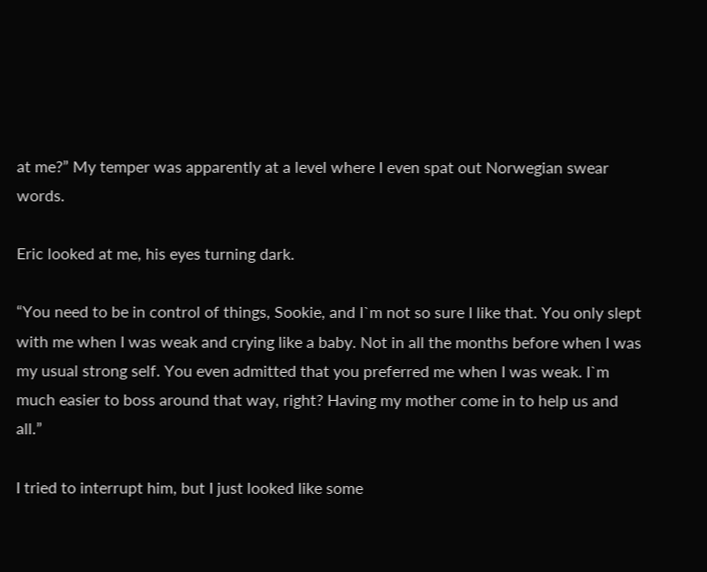at me?” My temper was apparently at a level where I even spat out Norwegian swear words.

Eric looked at me, his eyes turning dark.

“You need to be in control of things, Sookie, and I`m not so sure I like that. You only slept with me when I was weak and crying like a baby. Not in all the months before when I was my usual strong self. You even admitted that you preferred me when I was weak. I`m much easier to boss around that way, right? Having my mother come in to help us and all.”

I tried to interrupt him, but I just looked like some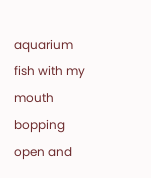aquarium fish with my mouth bopping open and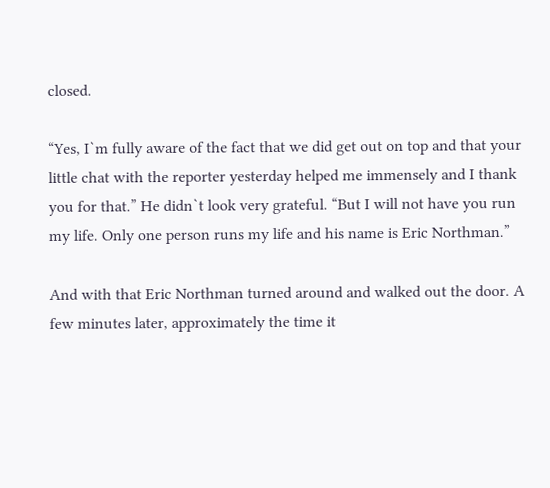closed.

“Yes, I`m fully aware of the fact that we did get out on top and that your little chat with the reporter yesterday helped me immensely and I thank you for that.” He didn`t look very grateful. “But I will not have you run my life. Only one person runs my life and his name is Eric Northman.”

And with that Eric Northman turned around and walked out the door. A few minutes later, approximately the time it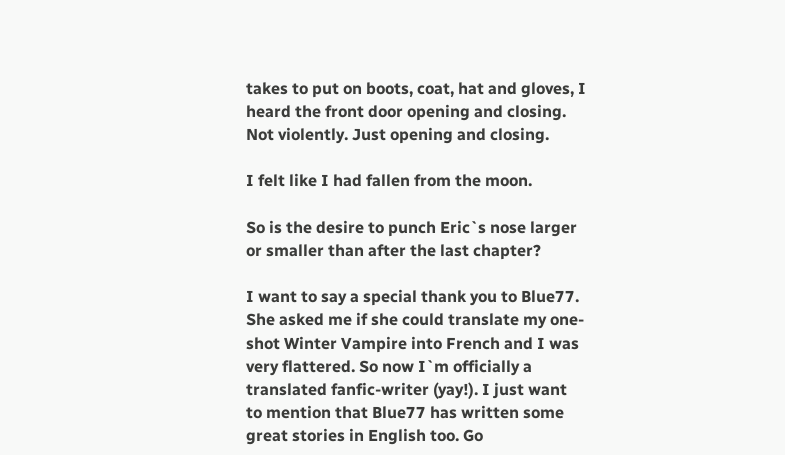takes to put on boots, coat, hat and gloves, I heard the front door opening and closing. Not violently. Just opening and closing.

I felt like I had fallen from the moon.

So is the desire to punch Eric`s nose larger or smaller than after the last chapter?

I want to say a special thank you to Blue77. She asked me if she could translate my one-shot Winter Vampire into French and I was very flattered. So now I`m officially a translated fanfic-writer (yay!). I just want to mention that Blue77 has written some great stories in English too. Go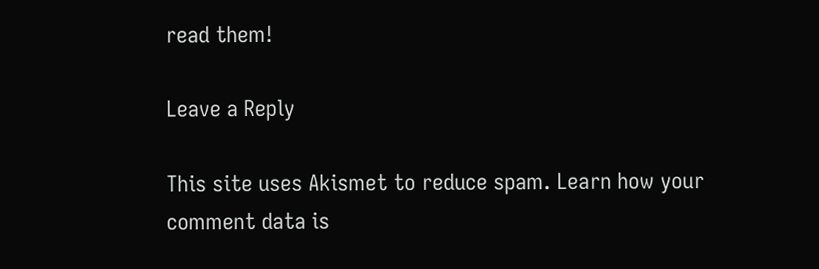read them!

Leave a Reply

This site uses Akismet to reduce spam. Learn how your comment data is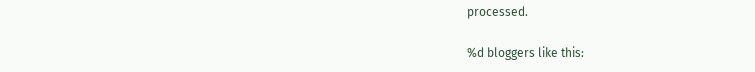processed.

%d bloggers like this: